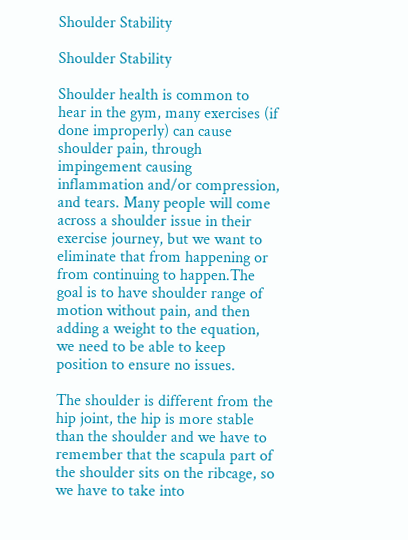Shoulder Stability

Shoulder Stability

Shoulder health is common to hear in the gym, many exercises (if done improperly) can cause shoulder pain, through impingement causing inflammation and/or compression, and tears. Many people will come across a shoulder issue in their exercise journey, but we want to eliminate that from happening or from continuing to happen.The goal is to have shoulder range of motion without pain, and then adding a weight to the equation, we need to be able to keep position to ensure no issues.

The shoulder is different from the hip joint, the hip is more stable than the shoulder and we have to remember that the scapula part of the shoulder sits on the ribcage, so we have to take into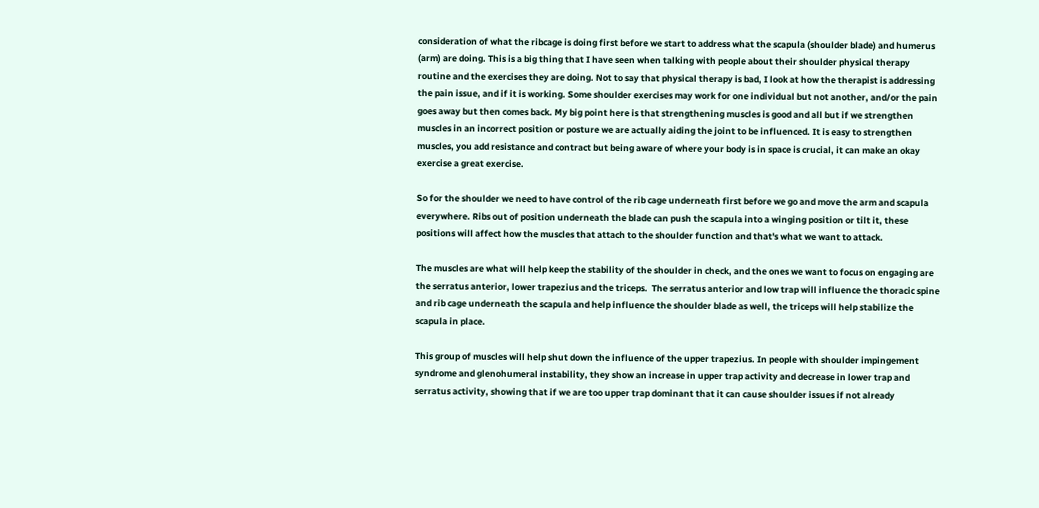consideration of what the ribcage is doing first before we start to address what the scapula (shoulder blade) and humerus (arm) are doing. This is a big thing that I have seen when talking with people about their shoulder physical therapy routine and the exercises they are doing. Not to say that physical therapy is bad, I look at how the therapist is addressing the pain issue, and if it is working. Some shoulder exercises may work for one individual but not another, and/or the pain goes away but then comes back. My big point here is that strengthening muscles is good and all but if we strengthen muscles in an incorrect position or posture we are actually aiding the joint to be influenced. It is easy to strengthen muscles, you add resistance and contract but being aware of where your body is in space is crucial, it can make an okay exercise a great exercise.

So for the shoulder we need to have control of the rib cage underneath first before we go and move the arm and scapula everywhere. Ribs out of position underneath the blade can push the scapula into a winging position or tilt it, these positions will affect how the muscles that attach to the shoulder function and that's what we want to attack.

The muscles are what will help keep the stability of the shoulder in check, and the ones we want to focus on engaging are the serratus anterior, lower trapezius and the triceps.  The serratus anterior and low trap will influence the thoracic spine and rib cage underneath the scapula and help influence the shoulder blade as well, the triceps will help stabilize the scapula in place.

This group of muscles will help shut down the influence of the upper trapezius. In people with shoulder impingement syndrome and glenohumeral instability, they show an increase in upper trap activity and decrease in lower trap and serratus activity, showing that if we are too upper trap dominant that it can cause shoulder issues if not already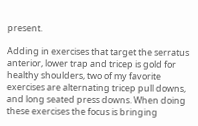present.

Adding in exercises that target the serratus anterior, lower trap and tricep is gold for healthy shoulders, two of my favorite exercises are alternating tricep pull downs, and long seated press downs. When doing these exercises the focus is bringing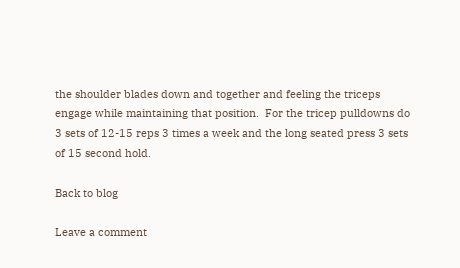the shoulder blades down and together and feeling the triceps engage while maintaining that position.  For the tricep pulldowns do 3 sets of 12-15 reps 3 times a week and the long seated press 3 sets of 15 second hold.

Back to blog

Leave a comment